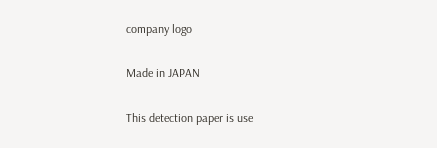company logo

Made in JAPAN

This detection paper is use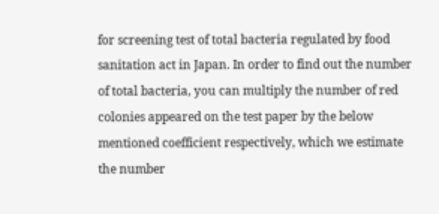for screening test of total bacteria regulated by food sanitation act in Japan. In order to find out the number of total bacteria, you can multiply the number of red colonies appeared on the test paper by the below mentioned coefficient respectively, which we estimate the number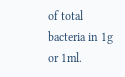of total bacteria in 1g or 1ml.